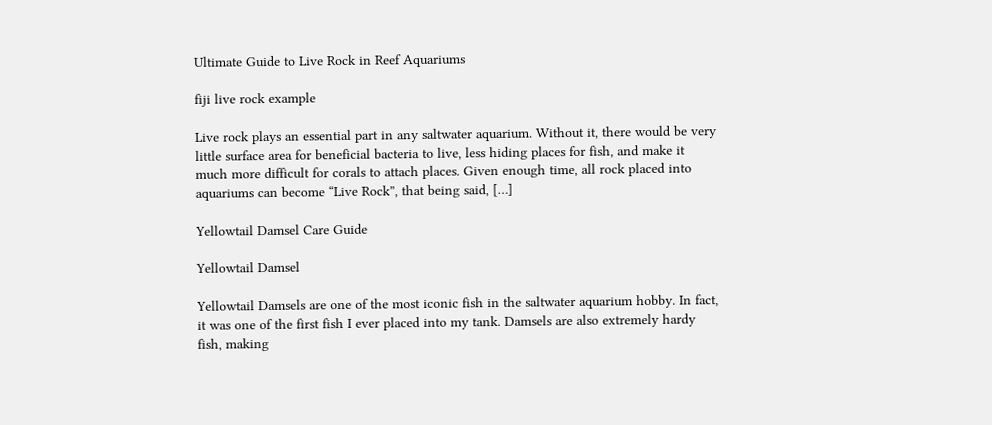Ultimate Guide to Live Rock in Reef Aquariums

fiji live rock example

Live rock plays an essential part in any saltwater aquarium. Without it, there would be very little surface area for beneficial bacteria to live, less hiding places for fish, and make it much more difficult for corals to attach places. Given enough time, all rock placed into aquariums can become “Live Rock”, that being said, […]

Yellowtail Damsel Care Guide

Yellowtail Damsel

Yellowtail Damsels are one of the most iconic fish in the saltwater aquarium hobby. In fact, it was one of the first fish I ever placed into my tank. Damsels are also extremely hardy fish, making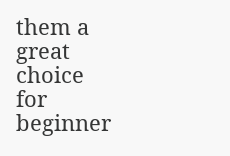them a great choice for beginner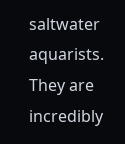saltwater aquarists. They are incredibly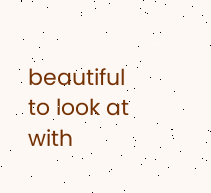beautiful to look at with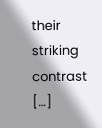their striking contrast […]